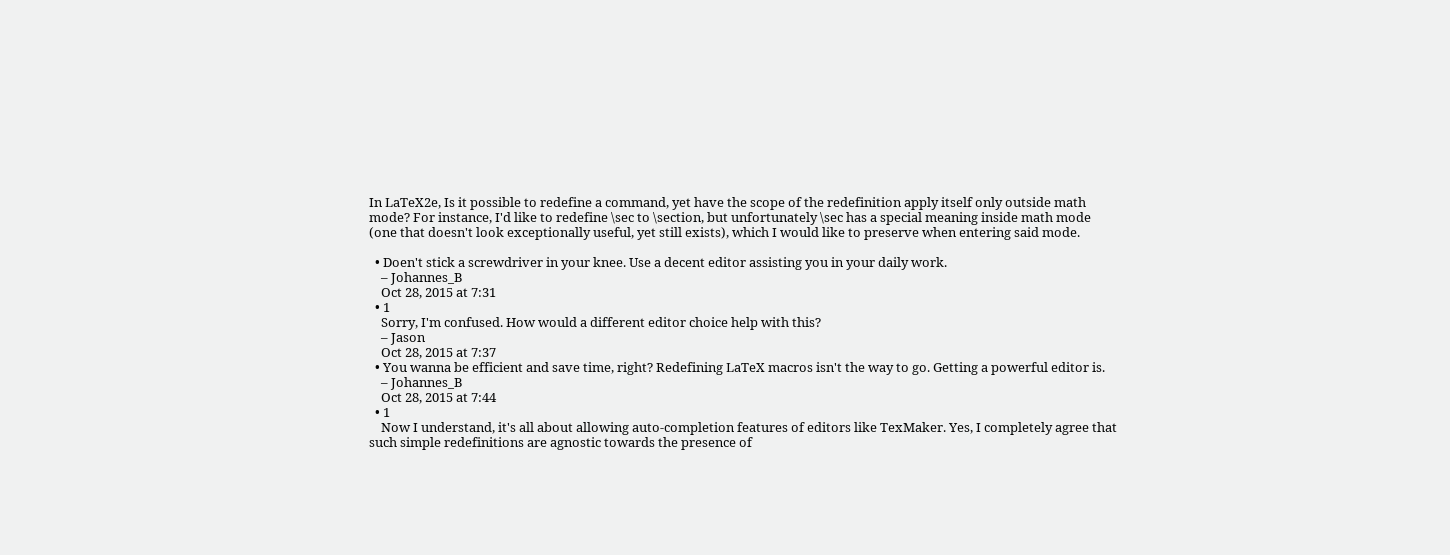In LaTeX2e, Is it possible to redefine a command, yet have the scope of the redefinition apply itself only outside math mode? For instance, I'd like to redefine \sec to \section, but unfortunately \sec has a special meaning inside math mode (one that doesn't look exceptionally useful, yet still exists), which I would like to preserve when entering said mode.

  • Doen't stick a screwdriver in your knee. Use a decent editor assisting you in your daily work.
    – Johannes_B
    Oct 28, 2015 at 7:31
  • 1
    Sorry, I'm confused. How would a different editor choice help with this?
    – Jason
    Oct 28, 2015 at 7:37
  • You wanna be efficient and save time, right? Redefining LaTeX macros isn't the way to go. Getting a powerful editor is.
    – Johannes_B
    Oct 28, 2015 at 7:44
  • 1
    Now I understand, it's all about allowing auto-completion features of editors like TexMaker. Yes, I completely agree that such simple redefinitions are agnostic towards the presence of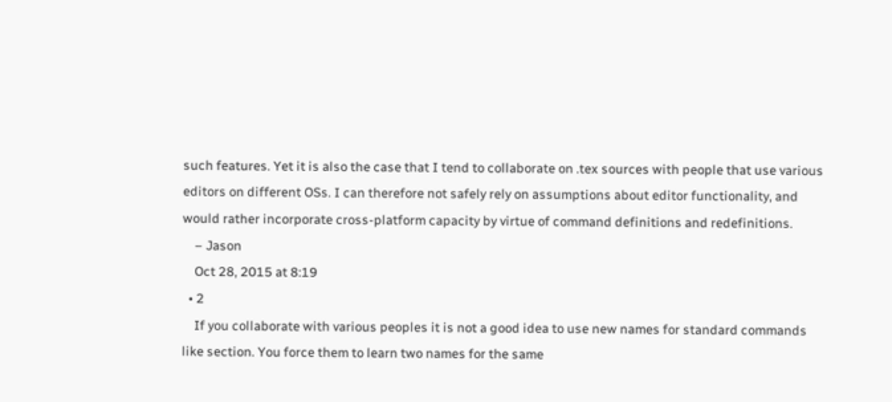such features. Yet it is also the case that I tend to collaborate on .tex sources with people that use various editors on different OSs. I can therefore not safely rely on assumptions about editor functionality, and would rather incorporate cross-platform capacity by virtue of command definitions and redefinitions.
    – Jason
    Oct 28, 2015 at 8:19
  • 2
    If you collaborate with various peoples it is not a good idea to use new names for standard commands like section. You force them to learn two names for the same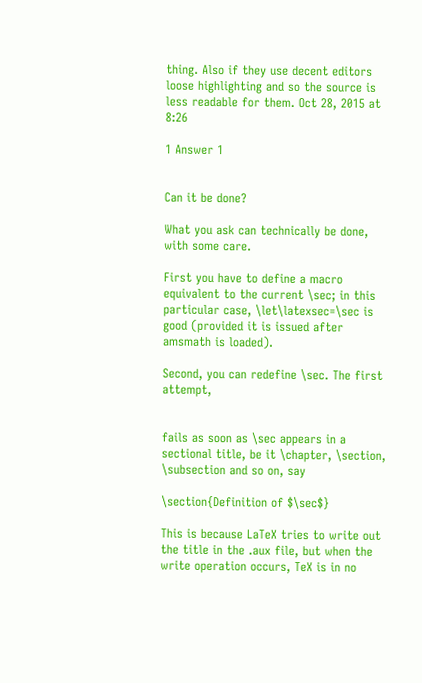thing. Also if they use decent editors loose highlighting and so the source is less readable for them. Oct 28, 2015 at 8:26

1 Answer 1


Can it be done?

What you ask can technically be done, with some care.

First you have to define a macro equivalent to the current \sec; in this particular case, \let\latexsec=\sec is good (provided it is issued after amsmath is loaded).

Second, you can redefine \sec. The first attempt,


fails as soon as \sec appears in a sectional title, be it \chapter, \section, \subsection and so on, say

\section{Definition of $\sec$}

This is because LaTeX tries to write out the title in the .aux file, but when the write operation occurs, TeX is in no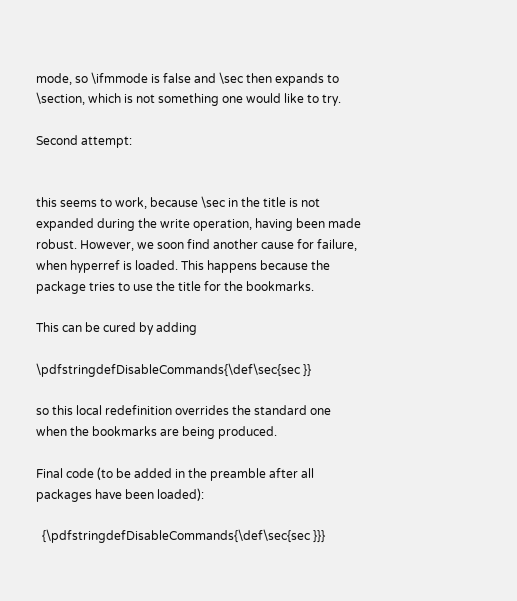mode, so \ifmmode is false and \sec then expands to \section, which is not something one would like to try.

Second attempt:


this seems to work, because \sec in the title is not expanded during the write operation, having been made robust. However, we soon find another cause for failure, when hyperref is loaded. This happens because the package tries to use the title for the bookmarks.

This can be cured by adding

\pdfstringdefDisableCommands{\def\sec{sec }}

so this local redefinition overrides the standard one when the bookmarks are being produced.

Final code (to be added in the preamble after all packages have been loaded):

  {\pdfstringdefDisableCommands{\def\sec{sec }}}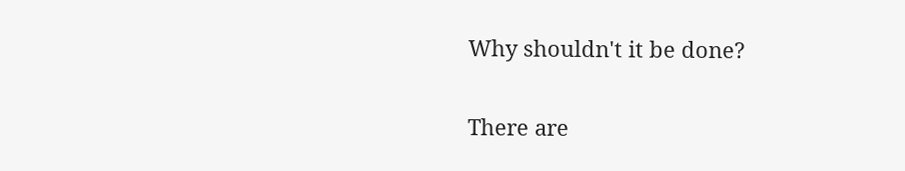Why shouldn't it be done?

There are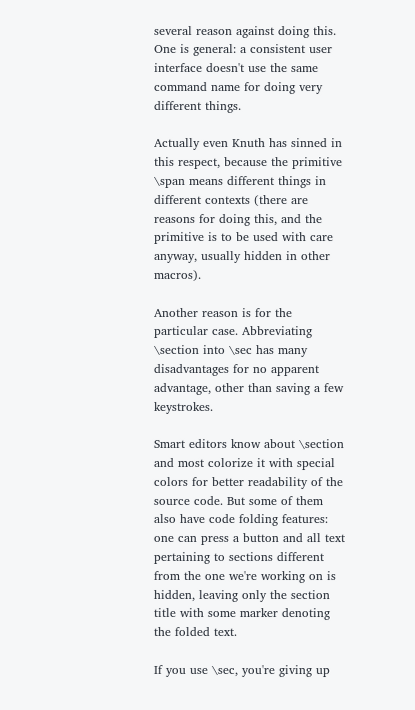several reason against doing this. One is general: a consistent user interface doesn't use the same command name for doing very different things.

Actually even Knuth has sinned in this respect, because the primitive \span means different things in different contexts (there are reasons for doing this, and the primitive is to be used with care anyway, usually hidden in other macros).

Another reason is for the particular case. Abbreviating \section into \sec has many disadvantages for no apparent advantage, other than saving a few keystrokes.

Smart editors know about \section and most colorize it with special colors for better readability of the source code. But some of them also have code folding features: one can press a button and all text pertaining to sections different from the one we're working on is hidden, leaving only the section title with some marker denoting the folded text.

If you use \sec, you're giving up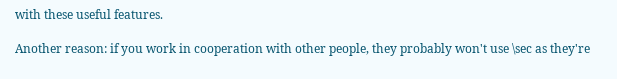with these useful features.

Another reason: if you work in cooperation with other people, they probably won't use \sec as they're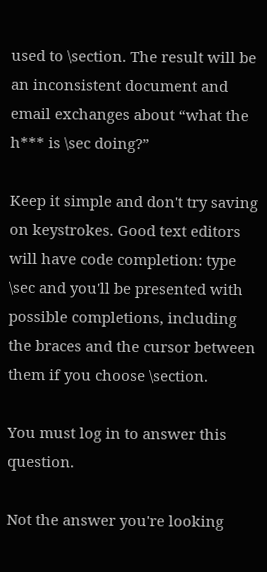used to \section. The result will be an inconsistent document and email exchanges about “what the h*** is \sec doing?”

Keep it simple and don't try saving on keystrokes. Good text editors will have code completion: type \sec and you'll be presented with possible completions, including the braces and the cursor between them if you choose \section.

You must log in to answer this question.

Not the answer you're looking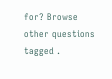for? Browse other questions tagged .